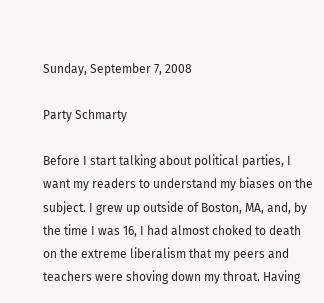Sunday, September 7, 2008

Party Schmarty

Before I start talking about political parties, I want my readers to understand my biases on the subject. I grew up outside of Boston, MA, and, by the time I was 16, I had almost choked to death on the extreme liberalism that my peers and teachers were shoving down my throat. Having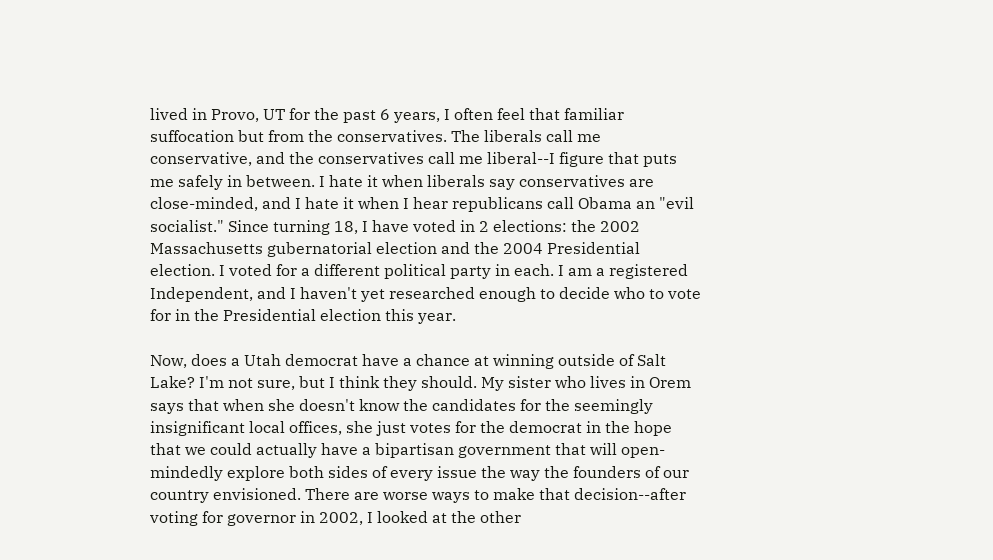lived in Provo, UT for the past 6 years, I often feel that familiar suffocation but from the conservatives. The liberals call me conservative, and the conservatives call me liberal--I figure that puts me safely in between. I hate it when liberals say conservatives are close-minded, and I hate it when I hear republicans call Obama an "evil socialist." Since turning 18, I have voted in 2 elections: the 2002 Massachusetts gubernatorial election and the 2004 Presidential election. I voted for a different political party in each. I am a registered Independent, and I haven't yet researched enough to decide who to vote for in the Presidential election this year.

Now, does a Utah democrat have a chance at winning outside of Salt Lake? I'm not sure, but I think they should. My sister who lives in Orem says that when she doesn't know the candidates for the seemingly insignificant local offices, she just votes for the democrat in the hope that we could actually have a bipartisan government that will open-mindedly explore both sides of every issue the way the founders of our country envisioned. There are worse ways to make that decision--after voting for governor in 2002, I looked at the other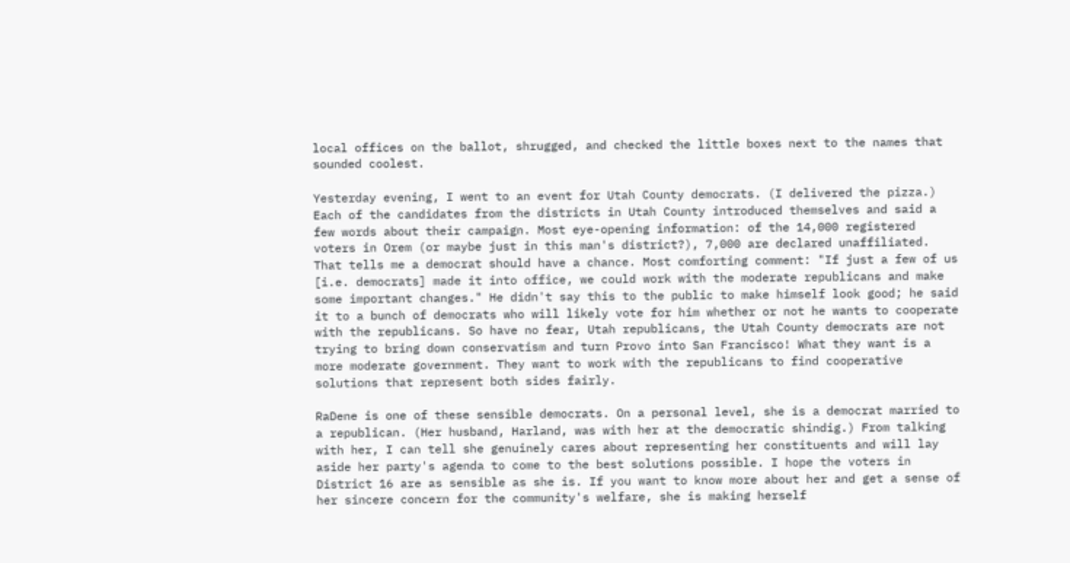local offices on the ballot, shrugged, and checked the little boxes next to the names that sounded coolest.

Yesterday evening, I went to an event for Utah County democrats. (I delivered the pizza.) Each of the candidates from the districts in Utah County introduced themselves and said a few words about their campaign. Most eye-opening information: of the 14,000 registered voters in Orem (or maybe just in this man's district?), 7,000 are declared unaffiliated. That tells me a democrat should have a chance. Most comforting comment: "If just a few of us [i.e. democrats] made it into office, we could work with the moderate republicans and make some important changes." He didn't say this to the public to make himself look good; he said it to a bunch of democrats who will likely vote for him whether or not he wants to cooperate with the republicans. So have no fear, Utah republicans, the Utah County democrats are not trying to bring down conservatism and turn Provo into San Francisco! What they want is a more moderate government. They want to work with the republicans to find cooperative solutions that represent both sides fairly.

RaDene is one of these sensible democrats. On a personal level, she is a democrat married to a republican. (Her husband, Harland, was with her at the democratic shindig.) From talking with her, I can tell she genuinely cares about representing her constituents and will lay aside her party's agenda to come to the best solutions possible. I hope the voters in District 16 are as sensible as she is. If you want to know more about her and get a sense of her sincere concern for the community's welfare, she is making herself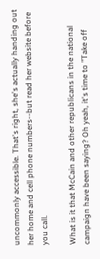uncommonly accessible. That's right, she's actually handing out her home and cell phone numbers--but read her website before you call.

What is it that McCain and other republicans in the national campaign have been saying? Oh yeah, it's time to "Take off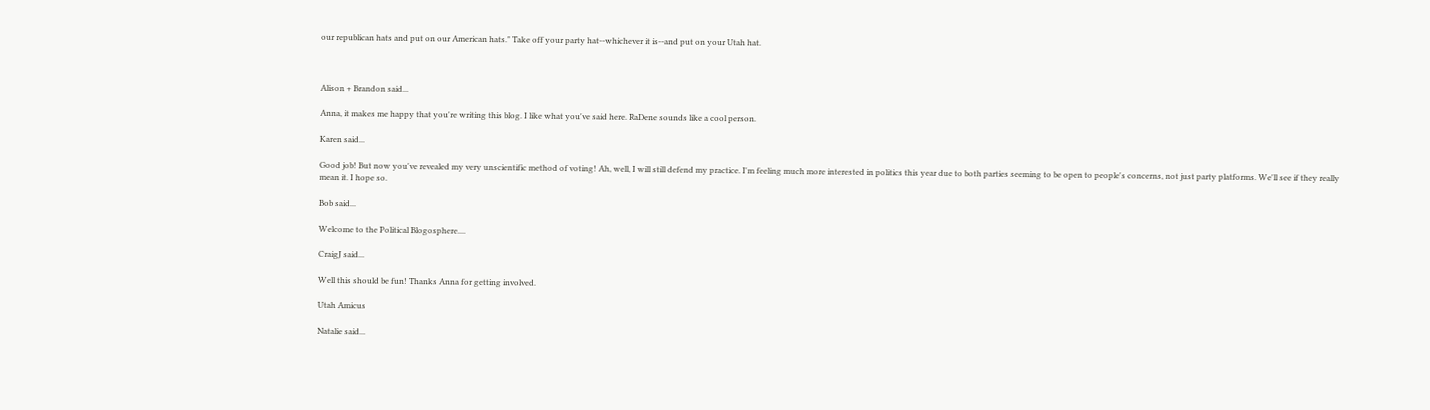our republican hats and put on our American hats." Take off your party hat--whichever it is--and put on your Utah hat.



Alison + Brandon said...

Anna, it makes me happy that you're writing this blog. I like what you've said here. RaDene sounds like a cool person.

Karen said...

Good job! But now you've revealed my very unscientific method of voting! Ah, well, I will still defend my practice. I'm feeling much more interested in politics this year due to both parties seeming to be open to people's concerns, not just party platforms. We'll see if they really mean it. I hope so.

Bob said...

Welcome to the Political Blogosphere....

CraigJ said...

Well this should be fun! Thanks Anna for getting involved.

Utah Amicus

Natalie said...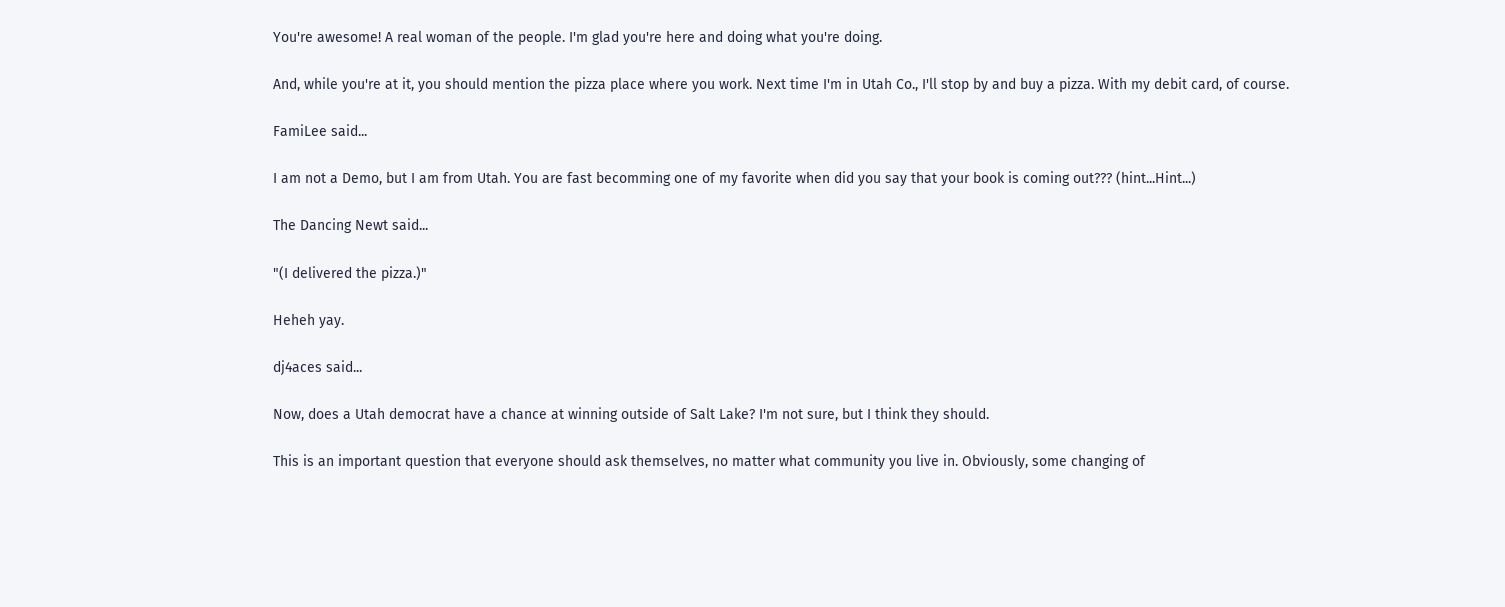You're awesome! A real woman of the people. I'm glad you're here and doing what you're doing.

And, while you're at it, you should mention the pizza place where you work. Next time I'm in Utah Co., I'll stop by and buy a pizza. With my debit card, of course.

FamiLee said...

I am not a Demo, but I am from Utah. You are fast becomming one of my favorite when did you say that your book is coming out??? (hint...Hint...)

The Dancing Newt said...

"(I delivered the pizza.)"

Heheh yay.

dj4aces said...

Now, does a Utah democrat have a chance at winning outside of Salt Lake? I'm not sure, but I think they should.

This is an important question that everyone should ask themselves, no matter what community you live in. Obviously, some changing of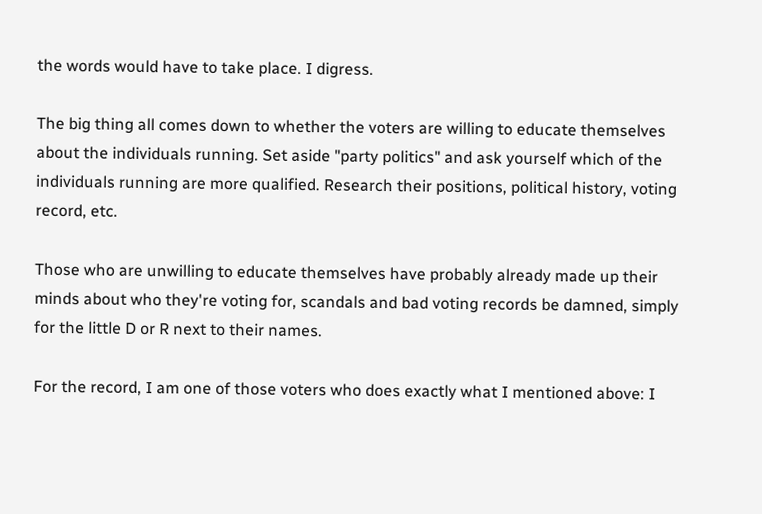the words would have to take place. I digress.

The big thing all comes down to whether the voters are willing to educate themselves about the individuals running. Set aside "party politics" and ask yourself which of the individuals running are more qualified. Research their positions, political history, voting record, etc.

Those who are unwilling to educate themselves have probably already made up their minds about who they're voting for, scandals and bad voting records be damned, simply for the little D or R next to their names.

For the record, I am one of those voters who does exactly what I mentioned above: I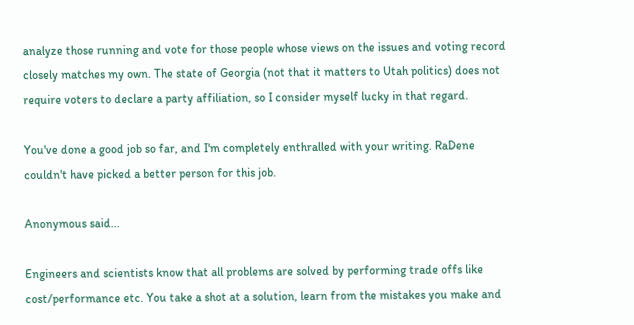analyze those running and vote for those people whose views on the issues and voting record closely matches my own. The state of Georgia (not that it matters to Utah politics) does not require voters to declare a party affiliation, so I consider myself lucky in that regard.

You've done a good job so far, and I'm completely enthralled with your writing. RaDene couldn't have picked a better person for this job.

Anonymous said...

Engineers and scientists know that all problems are solved by performing trade offs like cost/performance etc. You take a shot at a solution, learn from the mistakes you make and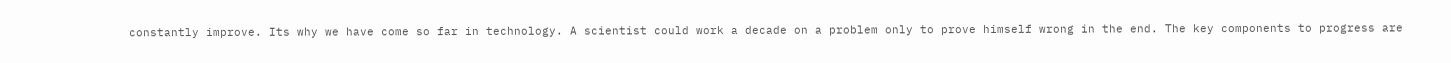constantly improve. Its why we have come so far in technology. A scientist could work a decade on a problem only to prove himself wrong in the end. The key components to progress are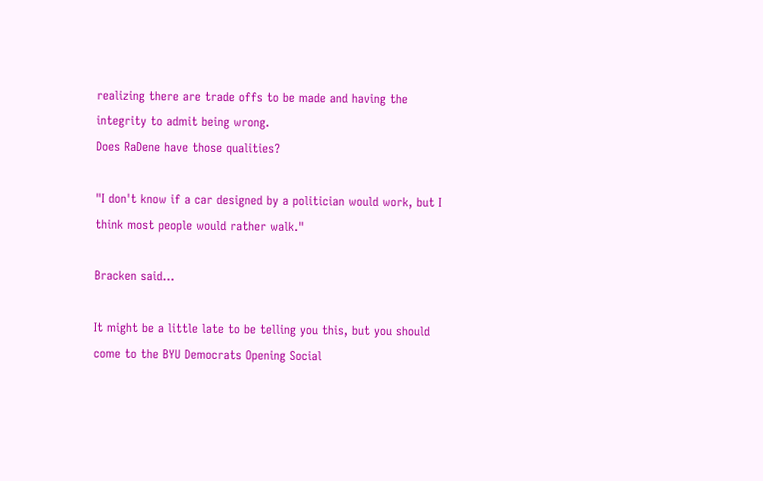realizing there are trade offs to be made and having the integrity to admit being wrong.
Does RaDene have those qualities?

"I don't know if a car designed by a politician would work, but I think most people would rather walk."

Bracken said...

It might be a little late to be telling you this, but you should come to the BYU Democrats Opening Social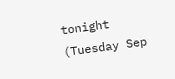tonight (Tuesday Sep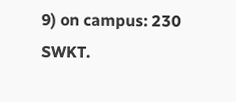9) on campus: 230 SWKT.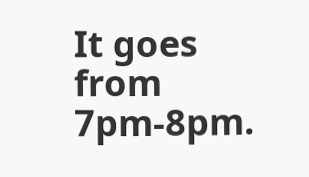It goes from 7pm-8pm.